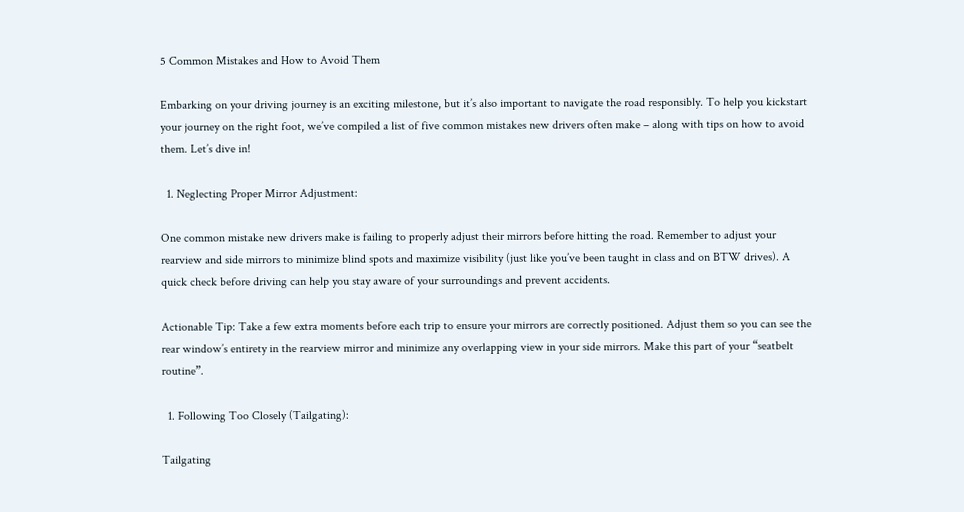5 Common Mistakes and How to Avoid Them

Embarking on your driving journey is an exciting milestone, but it’s also important to navigate the road responsibly. To help you kickstart your journey on the right foot, we’ve compiled a list of five common mistakes new drivers often make – along with tips on how to avoid them. Let’s dive in!

  1. Neglecting Proper Mirror Adjustment:

One common mistake new drivers make is failing to properly adjust their mirrors before hitting the road. Remember to adjust your rearview and side mirrors to minimize blind spots and maximize visibility (just like you’ve been taught in class and on BTW drives). A quick check before driving can help you stay aware of your surroundings and prevent accidents.

Actionable Tip: Take a few extra moments before each trip to ensure your mirrors are correctly positioned. Adjust them so you can see the rear window’s entirety in the rearview mirror and minimize any overlapping view in your side mirrors. Make this part of your “seatbelt routine”.

  1. Following Too Closely (Tailgating):

Tailgating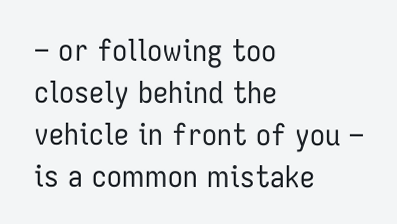– or following too closely behind the vehicle in front of you – is a common mistake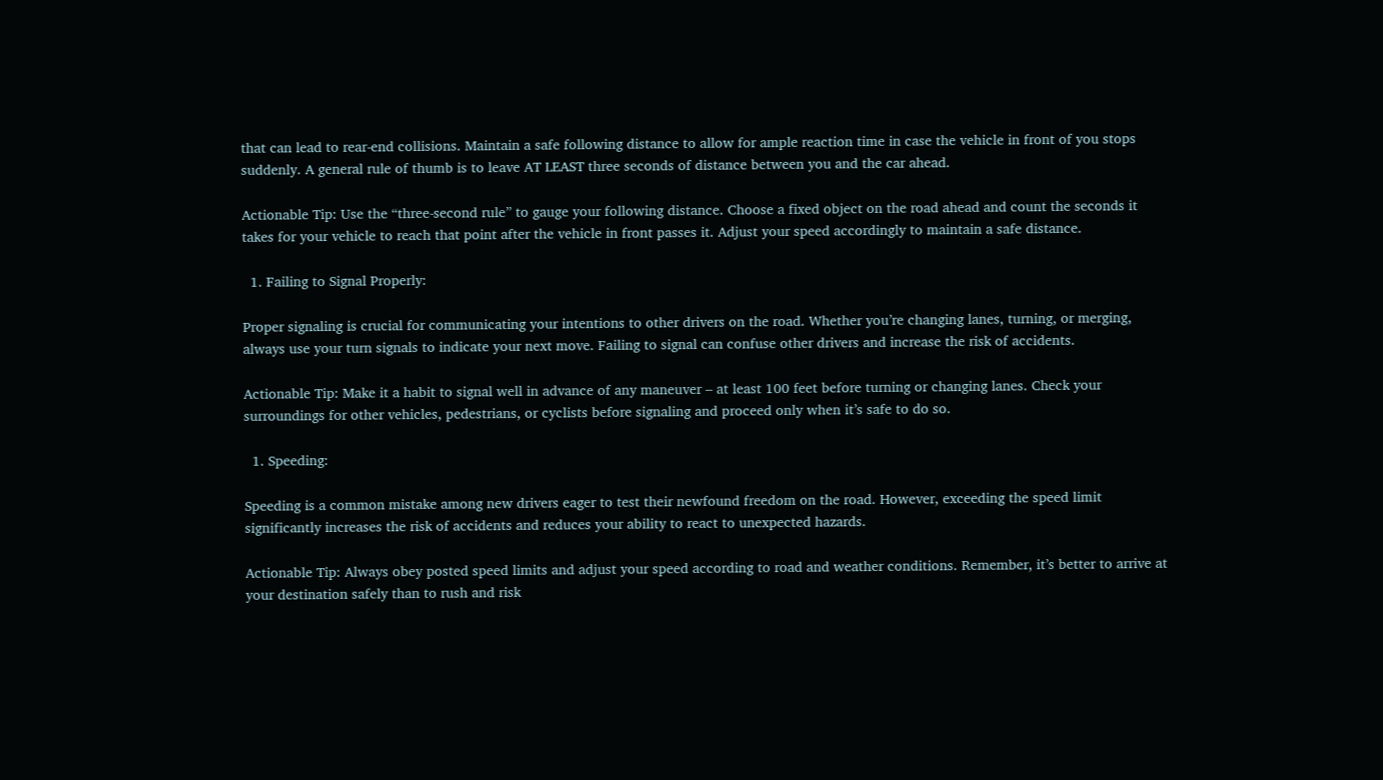that can lead to rear-end collisions. Maintain a safe following distance to allow for ample reaction time in case the vehicle in front of you stops suddenly. A general rule of thumb is to leave AT LEAST three seconds of distance between you and the car ahead.

Actionable Tip: Use the “three-second rule” to gauge your following distance. Choose a fixed object on the road ahead and count the seconds it takes for your vehicle to reach that point after the vehicle in front passes it. Adjust your speed accordingly to maintain a safe distance.

  1. Failing to Signal Properly:

Proper signaling is crucial for communicating your intentions to other drivers on the road. Whether you’re changing lanes, turning, or merging, always use your turn signals to indicate your next move. Failing to signal can confuse other drivers and increase the risk of accidents.

Actionable Tip: Make it a habit to signal well in advance of any maneuver – at least 100 feet before turning or changing lanes. Check your surroundings for other vehicles, pedestrians, or cyclists before signaling and proceed only when it’s safe to do so.

  1. Speeding:

Speeding is a common mistake among new drivers eager to test their newfound freedom on the road. However, exceeding the speed limit significantly increases the risk of accidents and reduces your ability to react to unexpected hazards.

Actionable Tip: Always obey posted speed limits and adjust your speed according to road and weather conditions. Remember, it’s better to arrive at your destination safely than to rush and risk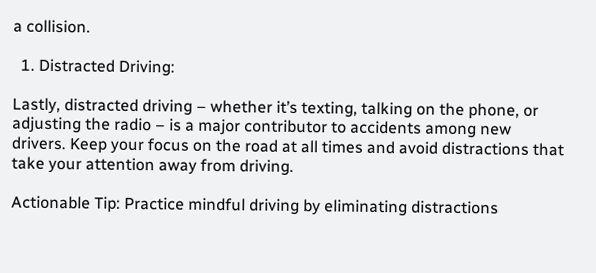a collision.

  1. Distracted Driving:

Lastly, distracted driving – whether it’s texting, talking on the phone, or adjusting the radio – is a major contributor to accidents among new drivers. Keep your focus on the road at all times and avoid distractions that take your attention away from driving.

Actionable Tip: Practice mindful driving by eliminating distractions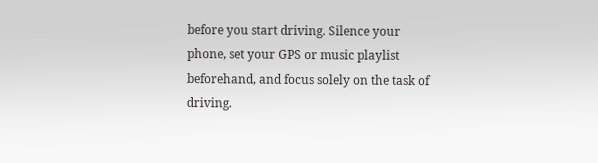before you start driving. Silence your phone, set your GPS or music playlist beforehand, and focus solely on the task of driving.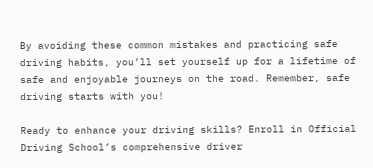By avoiding these common mistakes and practicing safe driving habits, you’ll set yourself up for a lifetime of safe and enjoyable journeys on the road. Remember, safe driving starts with you!

Ready to enhance your driving skills? Enroll in Official Driving School’s comprehensive driver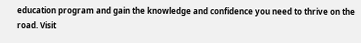education program and gain the knowledge and confidence you need to thrive on the road. Visit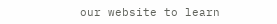our website to learn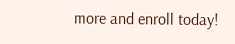more and enroll today!